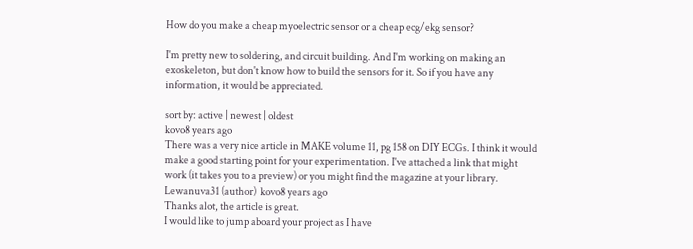How do you make a cheap myoelectric sensor or a cheap ecg/ekg sensor?

I'm pretty new to soldering, and circuit building. And I'm working on making an exoskeleton, but don't know how to build the sensors for it. So if you have any information, it would be appreciated.

sort by: active | newest | oldest
kovo8 years ago
There was a very nice article in MAKE volume 11, pg 158 on DIY ECGs. I think it would make a good starting point for your experimentation. I've attached a link that might work (it takes you to a preview) or you might find the magazine at your library.
Lewanuva31 (author)  kovo8 years ago
Thanks alot, the article is great.
I would like to jump aboard your project as I have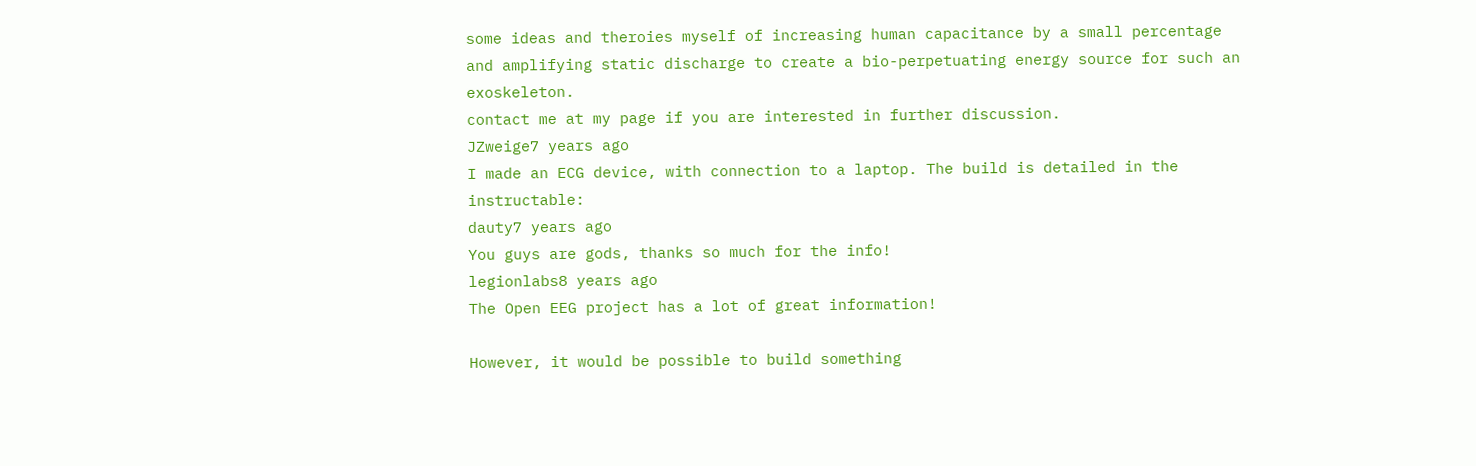some ideas and theroies myself of increasing human capacitance by a small percentage and amplifying static discharge to create a bio-perpetuating energy source for such an exoskeleton.
contact me at my page if you are interested in further discussion.
JZweige7 years ago
I made an ECG device, with connection to a laptop. The build is detailed in the instructable:
dauty7 years ago
You guys are gods, thanks so much for the info!
legionlabs8 years ago
The Open EEG project has a lot of great information!

However, it would be possible to build something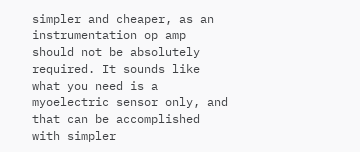simpler and cheaper, as an instrumentation op amp should not be absolutely required. It sounds like what you need is a myoelectric sensor only, and that can be accomplished with simpler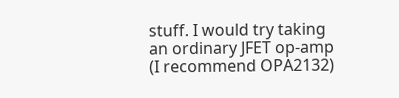stuff. I would try taking an ordinary JFET op-amp (I recommend OPA2132)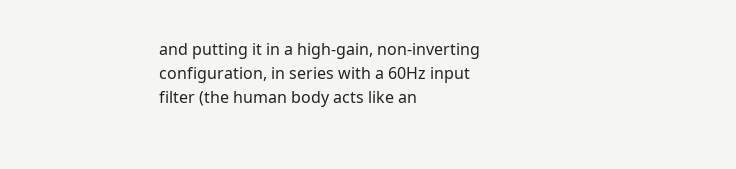and putting it in a high-gain, non-inverting configuration, in series with a 60Hz input filter (the human body acts like an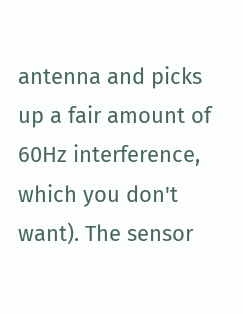antenna and picks up a fair amount of 60Hz interference, which you don't want). The sensor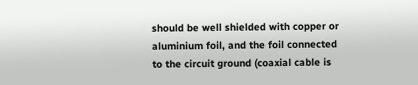should be well shielded with copper or aluminium foil, and the foil connected to the circuit ground (coaxial cable is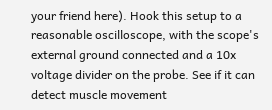your friend here). Hook this setup to a reasonable oscilloscope, with the scope's external ground connected and a 10x voltage divider on the probe. See if it can detect muscle movement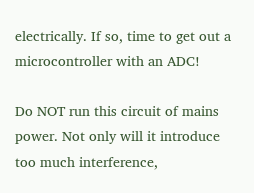electrically. If so, time to get out a microcontroller with an ADC!

Do NOT run this circuit of mains power. Not only will it introduce too much interference,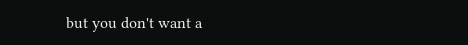but you don't want a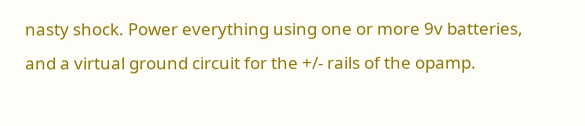nasty shock. Power everything using one or more 9v batteries, and a virtual ground circuit for the +/- rails of the opamp.